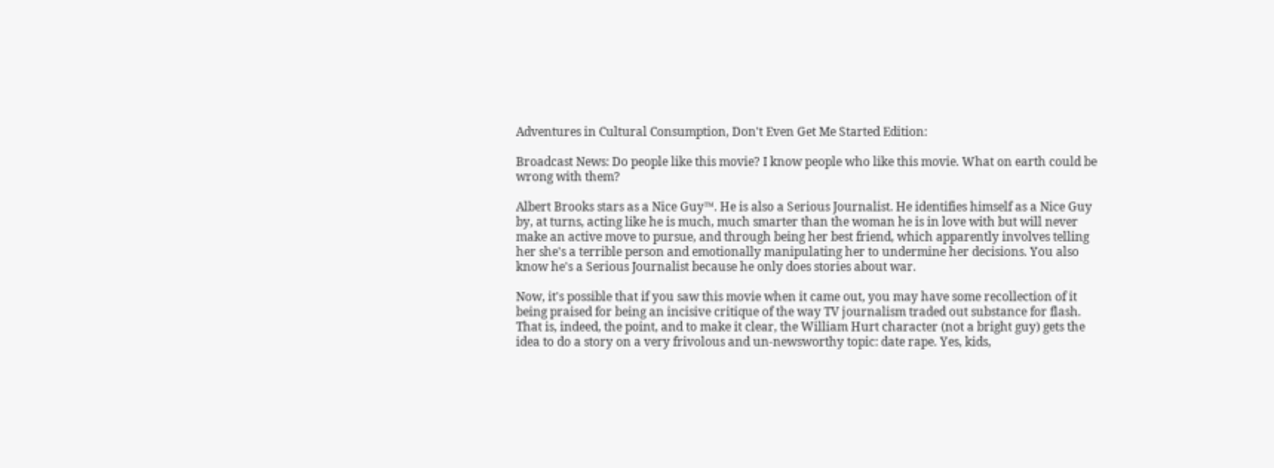Adventures in Cultural Consumption, Don't Even Get Me Started Edition:

Broadcast News: Do people like this movie? I know people who like this movie. What on earth could be wrong with them?

Albert Brooks stars as a Nice Guy™. He is also a Serious Journalist. He identifies himself as a Nice Guy by, at turns, acting like he is much, much smarter than the woman he is in love with but will never make an active move to pursue, and through being her best friend, which apparently involves telling her she's a terrible person and emotionally manipulating her to undermine her decisions. You also know he's a Serious Journalist because he only does stories about war.

Now, it's possible that if you saw this movie when it came out, you may have some recollection of it being praised for being an incisive critique of the way TV journalism traded out substance for flash. That is, indeed, the point, and to make it clear, the William Hurt character (not a bright guy) gets the idea to do a story on a very frivolous and un-newsworthy topic: date rape. Yes, kids,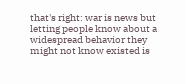that's right: war is news but letting people know about a widespread behavior they might not know existed is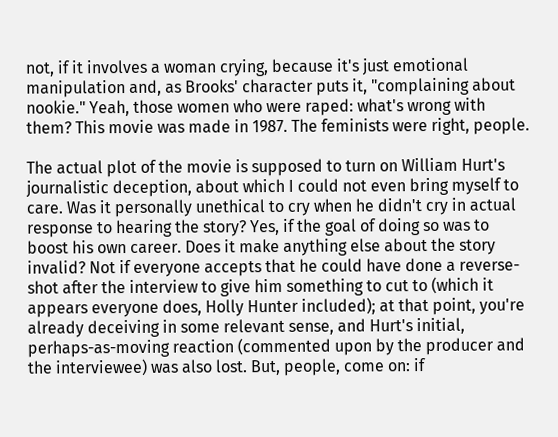not, if it involves a woman crying, because it's just emotional manipulation and, as Brooks' character puts it, "complaining about nookie." Yeah, those women who were raped: what's wrong with them? This movie was made in 1987. The feminists were right, people.

The actual plot of the movie is supposed to turn on William Hurt's journalistic deception, about which I could not even bring myself to care. Was it personally unethical to cry when he didn't cry in actual response to hearing the story? Yes, if the goal of doing so was to boost his own career. Does it make anything else about the story invalid? Not if everyone accepts that he could have done a reverse-shot after the interview to give him something to cut to (which it appears everyone does, Holly Hunter included); at that point, you're already deceiving in some relevant sense, and Hurt's initial, perhaps-as-moving reaction (commented upon by the producer and the interviewee) was also lost. But, people, come on: if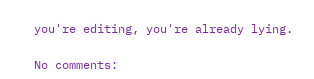you're editing, you're already lying.

No comments: